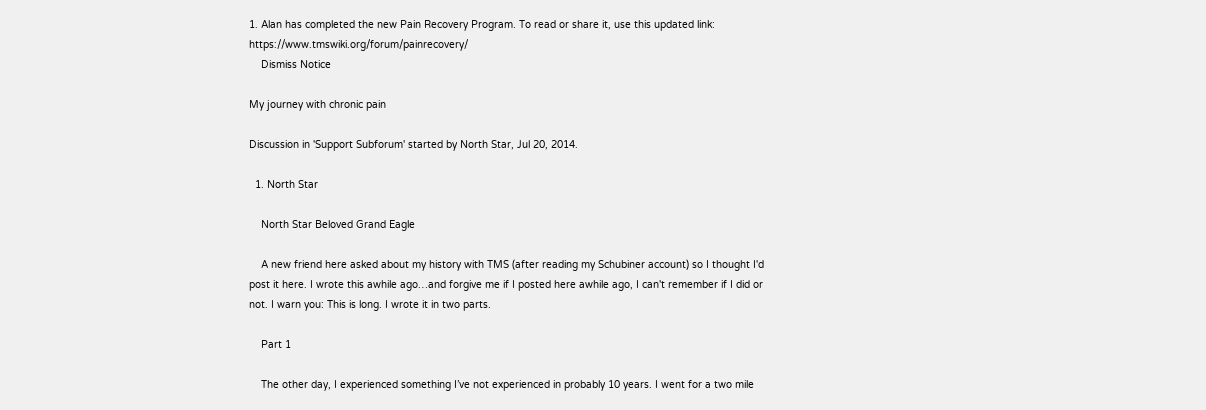1. Alan has completed the new Pain Recovery Program. To read or share it, use this updated link: https://www.tmswiki.org/forum/painrecovery/
    Dismiss Notice

My journey with chronic pain

Discussion in 'Support Subforum' started by North Star, Jul 20, 2014.

  1. North Star

    North Star Beloved Grand Eagle

    A new friend here asked about my history with TMS (after reading my Schubiner account) so I thought I'd post it here. I wrote this awhile ago…and forgive me if I posted here awhile ago, I can't remember if I did or not. I warn you: This is long. I wrote it in two parts.

    Part 1

    The other day, I experienced something I’ve not experienced in probably 10 years. I went for a two mile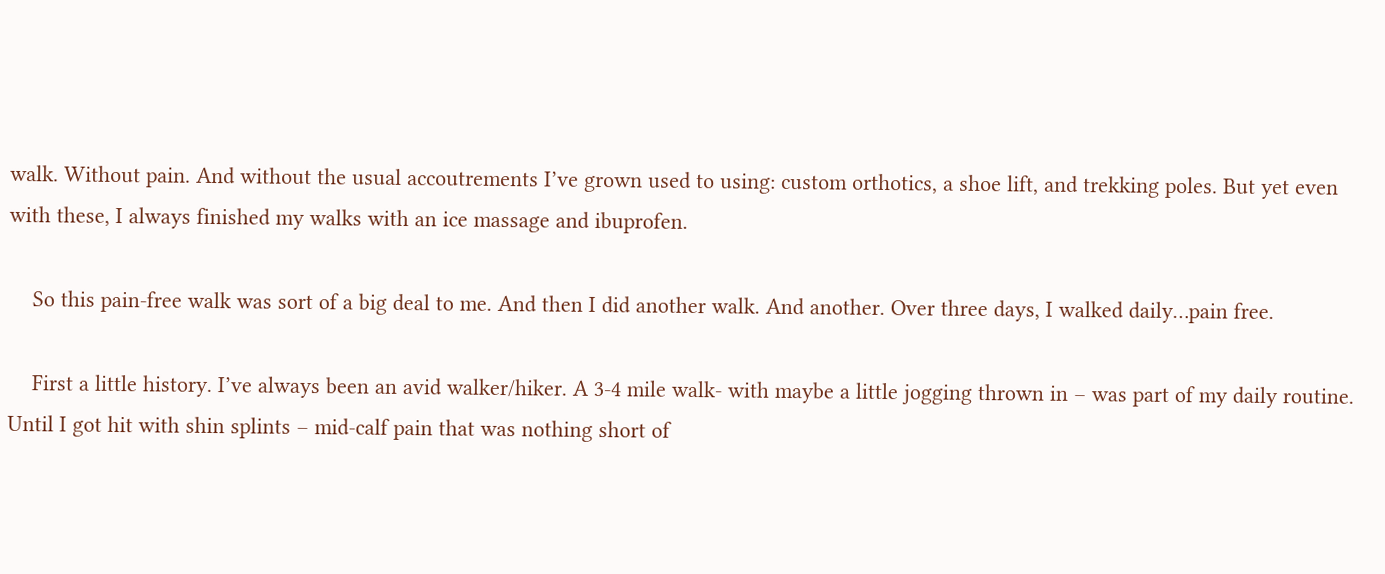walk. Without pain. And without the usual accoutrements I’ve grown used to using: custom orthotics, a shoe lift, and trekking poles. But yet even with these, I always finished my walks with an ice massage and ibuprofen.

    So this pain-free walk was sort of a big deal to me. And then I did another walk. And another. Over three days, I walked daily…pain free.

    First a little history. I’ve always been an avid walker/hiker. A 3-4 mile walk- with maybe a little jogging thrown in – was part of my daily routine. Until I got hit with shin splints – mid-calf pain that was nothing short of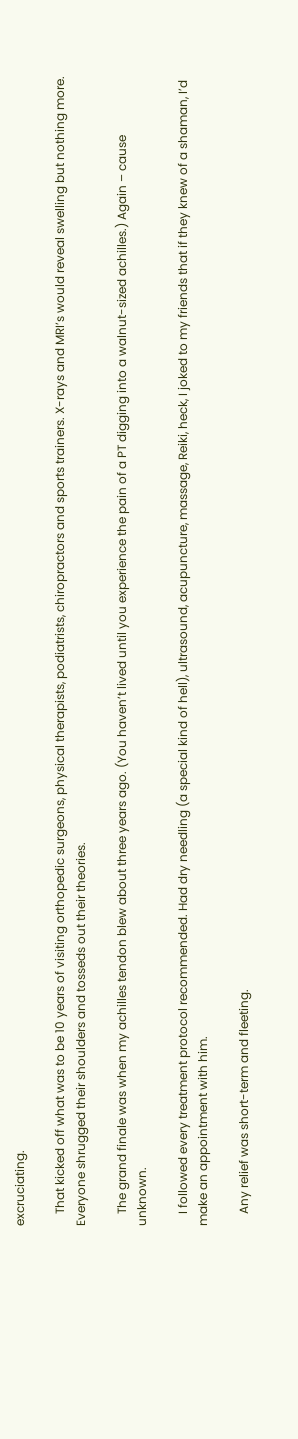excruciating.

    That kicked off what was to be 10 years of visiting orthopedic surgeons, physical therapists, podiatrists, chiropractors and sports trainers. X-rays and MRI’s would reveal swelling but nothing more. Everyone shrugged their shoulders and tosseds out their theories.

    The grand finale was when my achilles tendon blew about three years ago. (You haven’t lived until you experience the pain of a PT digging into a walnut-sized achilles.) Again – cause unknown.

    I followed every treatment protocol recommended. Had dry needling (a special kind of hell), ultrasound, acupuncture, massage, Reiki, heck, I joked to my friends that if they knew of a shaman, I’d make an appointment with him.

    Any relief was short-term and fleeting.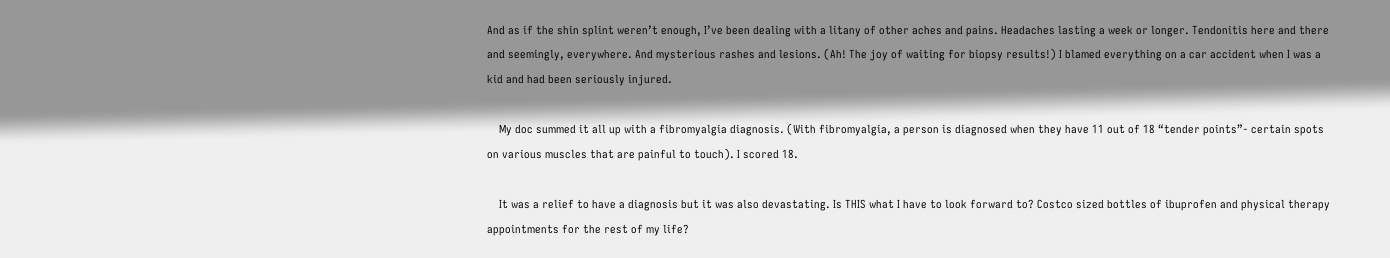And as if the shin splint weren’t enough, I’ve been dealing with a litany of other aches and pains. Headaches lasting a week or longer. Tendonitis here and there and seemingly, everywhere. And mysterious rashes and lesions. (Ah! The joy of waiting for biopsy results!) I blamed everything on a car accident when I was a kid and had been seriously injured.

    My doc summed it all up with a fibromyalgia diagnosis. (With fibromyalgia, a person is diagnosed when they have 11 out of 18 “tender points”- certain spots on various muscles that are painful to touch). I scored 18.

    It was a relief to have a diagnosis but it was also devastating. Is THIS what I have to look forward to? Costco sized bottles of ibuprofen and physical therapy appointments for the rest of my life?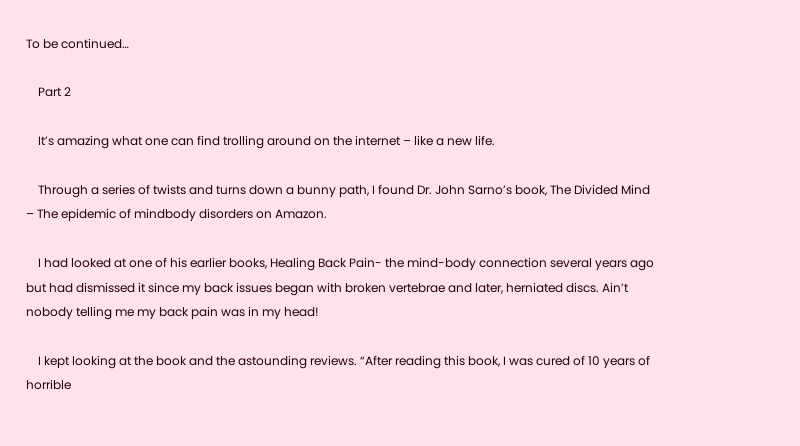To be continued…

    Part 2

    It’s amazing what one can find trolling around on the internet – like a new life.

    Through a series of twists and turns down a bunny path, I found Dr. John Sarno’s book, The Divided Mind – The epidemic of mindbody disorders on Amazon.

    I had looked at one of his earlier books, Healing Back Pain- the mind-body connection several years ago but had dismissed it since my back issues began with broken vertebrae and later, herniated discs. Ain’t nobody telling me my back pain was in my head!

    I kept looking at the book and the astounding reviews. “After reading this book, I was cured of 10 years of horrible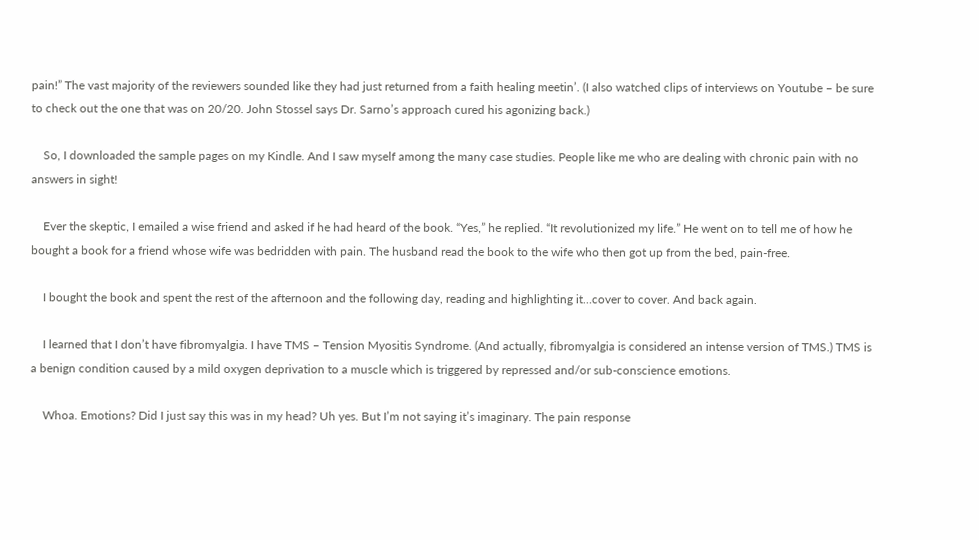pain!” The vast majority of the reviewers sounded like they had just returned from a faith healing meetin’. (I also watched clips of interviews on Youtube – be sure to check out the one that was on 20/20. John Stossel says Dr. Sarno’s approach cured his agonizing back.)

    So, I downloaded the sample pages on my Kindle. And I saw myself among the many case studies. People like me who are dealing with chronic pain with no answers in sight!

    Ever the skeptic, I emailed a wise friend and asked if he had heard of the book. “Yes,” he replied. “It revolutionized my life.” He went on to tell me of how he bought a book for a friend whose wife was bedridden with pain. The husband read the book to the wife who then got up from the bed, pain-free.

    I bought the book and spent the rest of the afternoon and the following day, reading and highlighting it…cover to cover. And back again.

    I learned that I don’t have fibromyalgia. I have TMS – Tension Myositis Syndrome. (And actually, fibromyalgia is considered an intense version of TMS.) TMS is a benign condition caused by a mild oxygen deprivation to a muscle which is triggered by repressed and/or sub-conscience emotions.

    Whoa. Emotions? Did I just say this was in my head? Uh yes. But I’m not saying it’s imaginary. The pain response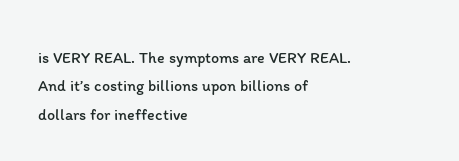is VERY REAL. The symptoms are VERY REAL. And it’s costing billions upon billions of dollars for ineffective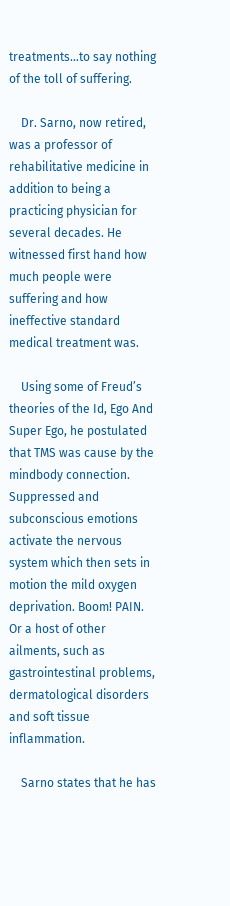treatments…to say nothing of the toll of suffering.

    Dr. Sarno, now retired, was a professor of rehabilitative medicine in addition to being a practicing physician for several decades. He witnessed first hand how much people were suffering and how ineffective standard medical treatment was.

    Using some of Freud’s theories of the Id, Ego And Super Ego, he postulated that TMS was cause by the mindbody connection. Suppressed and subconscious emotions activate the nervous system which then sets in motion the mild oxygen deprivation. Boom! PAIN. Or a host of other ailments, such as gastrointestinal problems, dermatological disorders and soft tissue inflammation.

    Sarno states that he has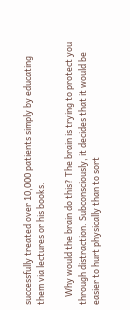successfully treated over 10,000 patients simply by educating them via lectures or his books.

    Why would the brain do this? The brain is trying to protect you through distraction. Subconsciously, it decides that it would be easier to hurt physically than to sort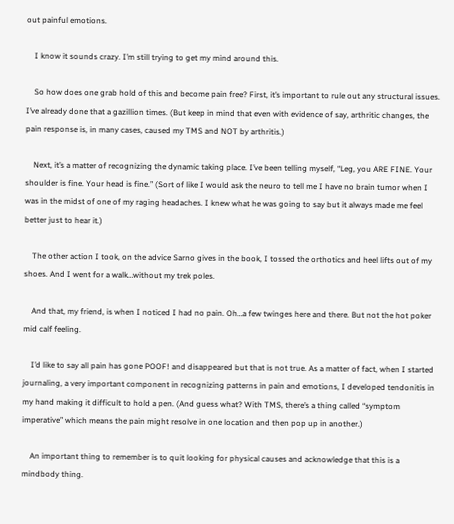out painful emotions.

    I know it sounds crazy. I’m still trying to get my mind around this.

    So how does one grab hold of this and become pain free? First, it’s important to rule out any structural issues. I’ve already done that a gazillion times. (But keep in mind that even with evidence of say, arthritic changes, the pain response is, in many cases, caused my TMS and NOT by arthritis.)

    Next, it’s a matter of recognizing the dynamic taking place. I’ve been telling myself, “Leg, you ARE FINE. Your shoulder is fine. Your head is fine.” (Sort of like I would ask the neuro to tell me I have no brain tumor when I was in the midst of one of my raging headaches. I knew what he was going to say but it always made me feel better just to hear it.)

    The other action I took, on the advice Sarno gives in the book, I tossed the orthotics and heel lifts out of my shoes. And I went for a walk…without my trek poles.

    And that, my friend, is when I noticed I had no pain. Oh…a few twinges here and there. But not the hot poker mid calf feeling.

    I’d like to say all pain has gone POOF! and disappeared but that is not true. As a matter of fact, when I started journaling, a very important component in recognizing patterns in pain and emotions, I developed tendonitis in my hand making it difficult to hold a pen. (And guess what? With TMS, there’s a thing called “symptom imperative” which means the pain might resolve in one location and then pop up in another.)

    An important thing to remember is to quit looking for physical causes and acknowledge that this is a mindbody thing.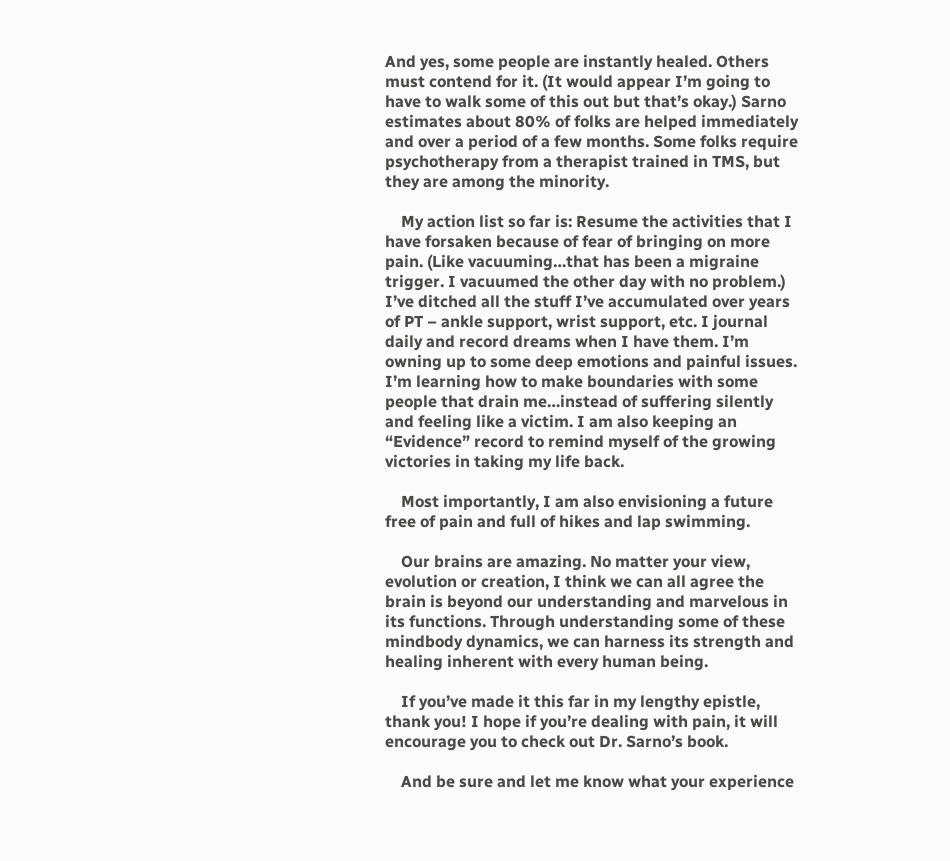And yes, some people are instantly healed. Others must contend for it. (It would appear I’m going to have to walk some of this out but that’s okay.) Sarno estimates about 80% of folks are helped immediately and over a period of a few months. Some folks require psychotherapy from a therapist trained in TMS, but they are among the minority.

    My action list so far is: Resume the activities that I have forsaken because of fear of bringing on more pain. (Like vacuuming…that has been a migraine trigger. I vacuumed the other day with no problem.) I’ve ditched all the stuff I’ve accumulated over years of PT – ankle support, wrist support, etc. I journal daily and record dreams when I have them. I’m owning up to some deep emotions and painful issues. I’m learning how to make boundaries with some people that drain me…instead of suffering silently and feeling like a victim. I am also keeping an “Evidence” record to remind myself of the growing victories in taking my life back.

    Most importantly, I am also envisioning a future free of pain and full of hikes and lap swimming.

    Our brains are amazing. No matter your view, evolution or creation, I think we can all agree the brain is beyond our understanding and marvelous in its functions. Through understanding some of these mindbody dynamics, we can harness its strength and healing inherent with every human being.

    If you’ve made it this far in my lengthy epistle, thank you! I hope if you’re dealing with pain, it will encourage you to check out Dr. Sarno’s book.

    And be sure and let me know what your experience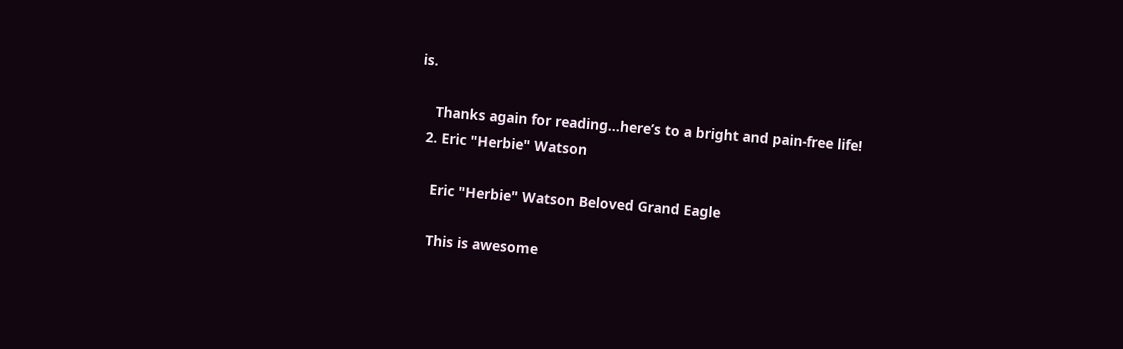is.

    Thanks again for reading…here’s to a bright and pain-free life!
  2. Eric "Herbie" Watson

    Eric "Herbie" Watson Beloved Grand Eagle

    This is awesome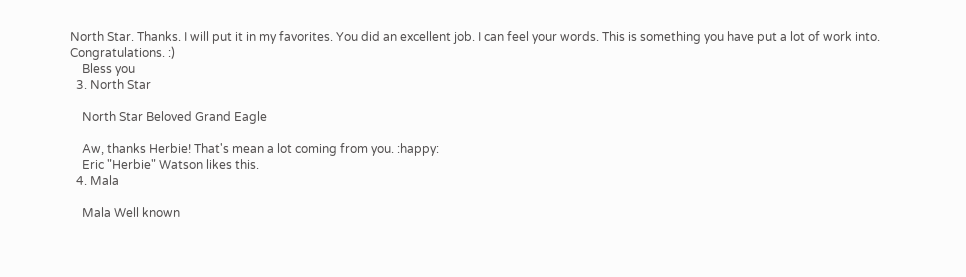North Star. Thanks. I will put it in my favorites. You did an excellent job. I can feel your words. This is something you have put a lot of work into. Congratulations. :)
    Bless you
  3. North Star

    North Star Beloved Grand Eagle

    Aw, thanks Herbie! That's mean a lot coming from you. :happy:
    Eric "Herbie" Watson likes this.
  4. Mala

    Mala Well known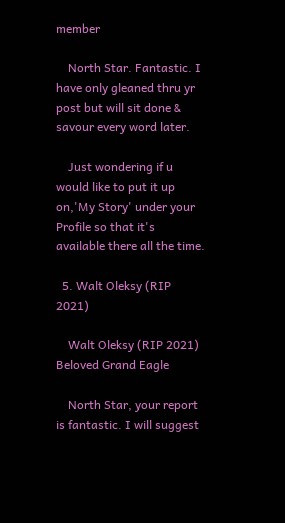member

    North Star. Fantastic. I have only gleaned thru yr post but will sit done & savour every word later.

    Just wondering if u would like to put it up on,'My Story' under your Profile so that it's available there all the time.

  5. Walt Oleksy (RIP 2021)

    Walt Oleksy (RIP 2021) Beloved Grand Eagle

    North Star, your report is fantastic. I will suggest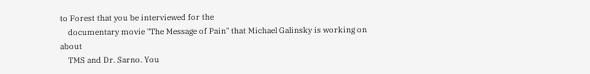to Forest that you be interviewed for the
    documentary movie "The Message of Pain" that Michael Galinsky is working on about
    TMS and Dr. Sarno. You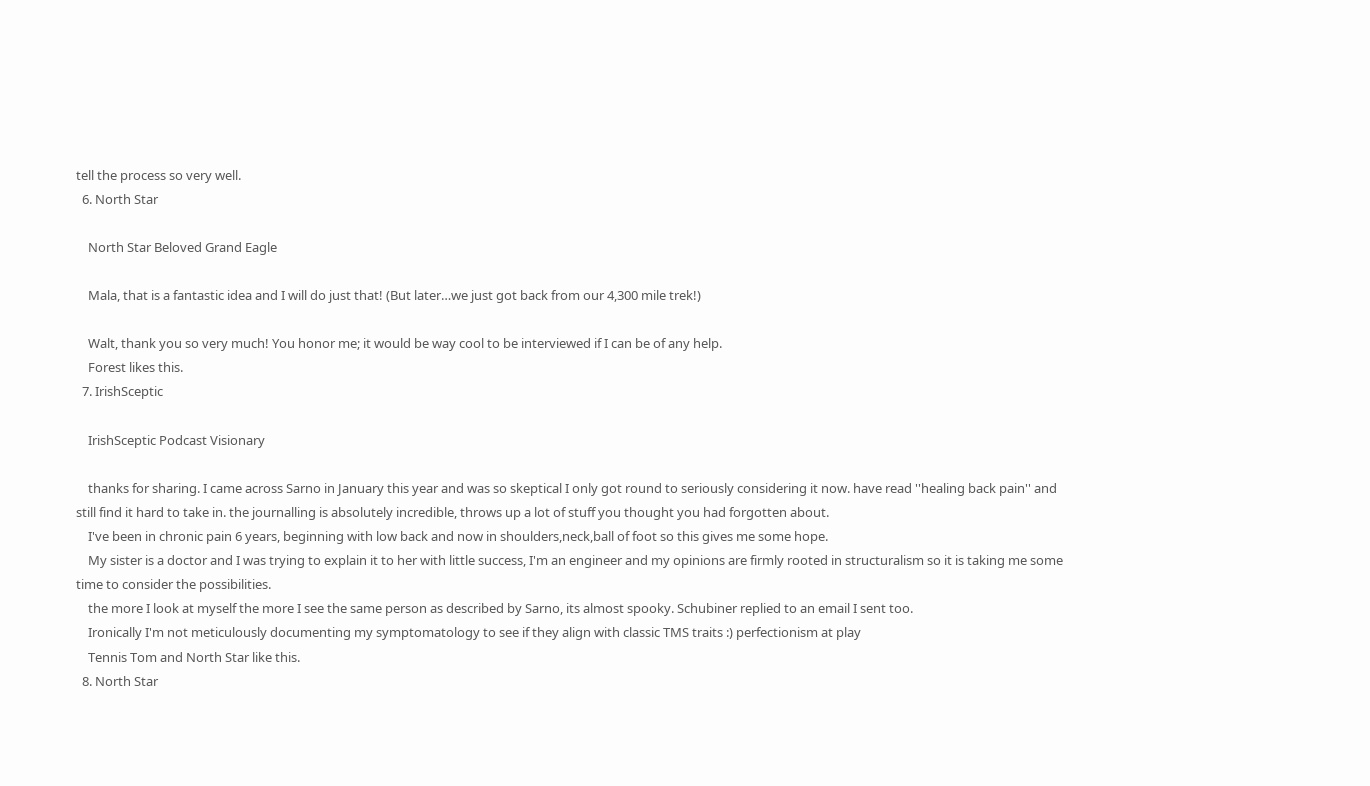tell the process so very well.
  6. North Star

    North Star Beloved Grand Eagle

    Mala, that is a fantastic idea and I will do just that! (But later…we just got back from our 4,300 mile trek!)

    Walt, thank you so very much! You honor me; it would be way cool to be interviewed if I can be of any help.
    Forest likes this.
  7. IrishSceptic

    IrishSceptic Podcast Visionary

    thanks for sharing. I came across Sarno in January this year and was so skeptical I only got round to seriously considering it now. have read ''healing back pain'' and still find it hard to take in. the journalling is absolutely incredible, throws up a lot of stuff you thought you had forgotten about.
    I've been in chronic pain 6 years, beginning with low back and now in shoulders,neck,ball of foot so this gives me some hope.
    My sister is a doctor and I was trying to explain it to her with little success, I'm an engineer and my opinions are firmly rooted in structuralism so it is taking me some time to consider the possibilities.
    the more I look at myself the more I see the same person as described by Sarno, its almost spooky. Schubiner replied to an email I sent too.
    Ironically I'm not meticulously documenting my symptomatology to see if they align with classic TMS traits :) perfectionism at play
    Tennis Tom and North Star like this.
  8. North Star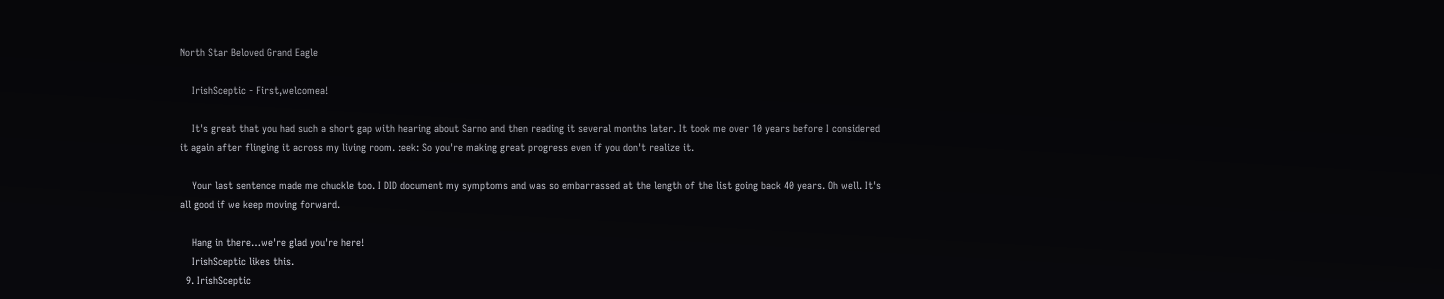North Star Beloved Grand Eagle

    IrishSceptic - First,welcomea!

    It's great that you had such a short gap with hearing about Sarno and then reading it several months later. It took me over 10 years before I considered it again after flinging it across my living room. :eek: So you're making great progress even if you don't realize it.

    Your last sentence made me chuckle too. I DID document my symptoms and was so embarrassed at the length of the list going back 40 years. Oh well. It's all good if we keep moving forward.

    Hang in there…we're glad you're here!
    IrishSceptic likes this.
  9. IrishSceptic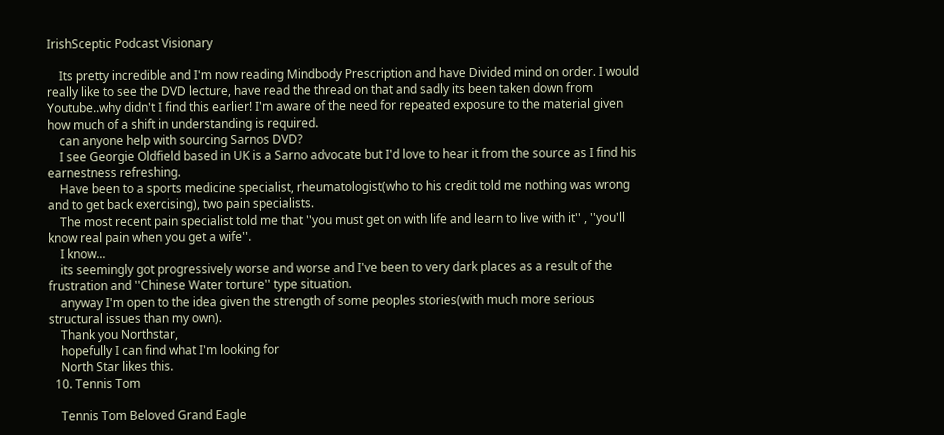IrishSceptic Podcast Visionary

    Its pretty incredible and I'm now reading Mindbody Prescription and have Divided mind on order. I would really like to see the DVD lecture, have read the thread on that and sadly its been taken down from Youtube..why didn't I find this earlier! I'm aware of the need for repeated exposure to the material given how much of a shift in understanding is required.
    can anyone help with sourcing Sarnos DVD?
    I see Georgie Oldfield based in UK is a Sarno advocate but I'd love to hear it from the source as I find his earnestness refreshing.
    Have been to a sports medicine specialist, rheumatologist(who to his credit told me nothing was wrong and to get back exercising), two pain specialists.
    The most recent pain specialist told me that ''you must get on with life and learn to live with it'' , ''you'll know real pain when you get a wife''.
    I know...
    its seemingly got progressively worse and worse and I've been to very dark places as a result of the frustration and ''Chinese Water torture'' type situation.
    anyway I'm open to the idea given the strength of some peoples stories(with much more serious structural issues than my own).
    Thank you Northstar,
    hopefully I can find what I'm looking for
    North Star likes this.
  10. Tennis Tom

    Tennis Tom Beloved Grand Eagle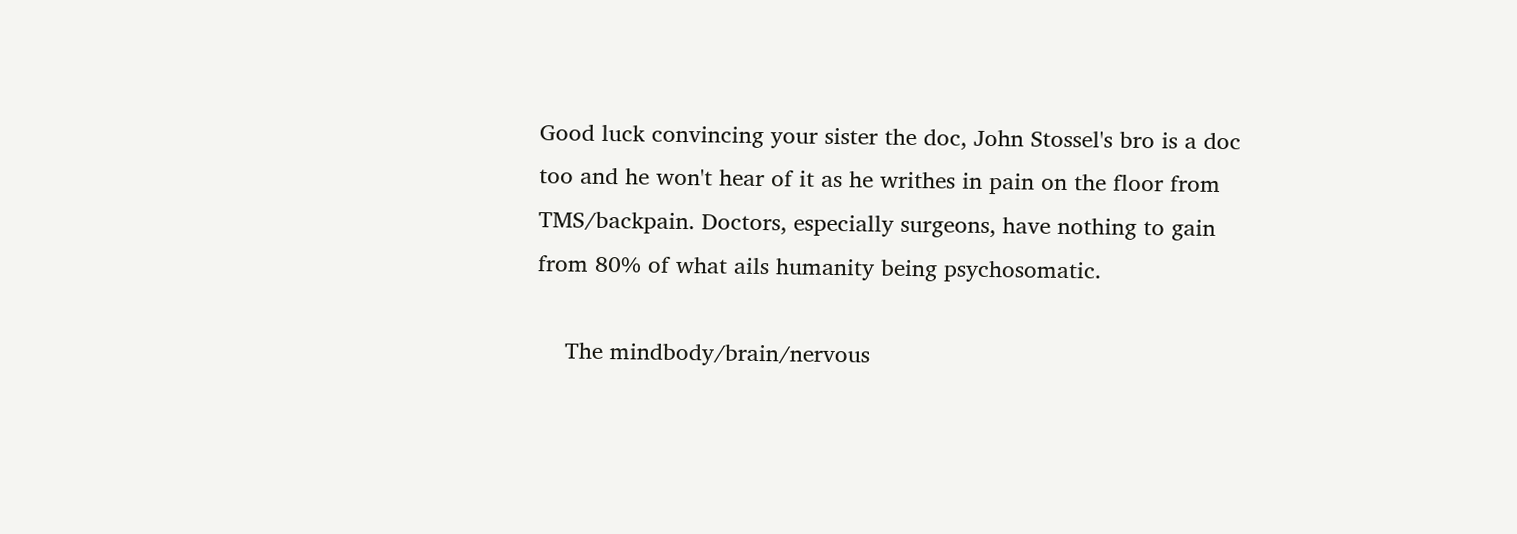Good luck convincing your sister the doc, John Stossel's bro is a doc too and he won't hear of it as he writhes in pain on the floor from TMS/backpain. Doctors, especially surgeons, have nothing to gain from 80% of what ails humanity being psychosomatic.

    The mindbody/brain/nervous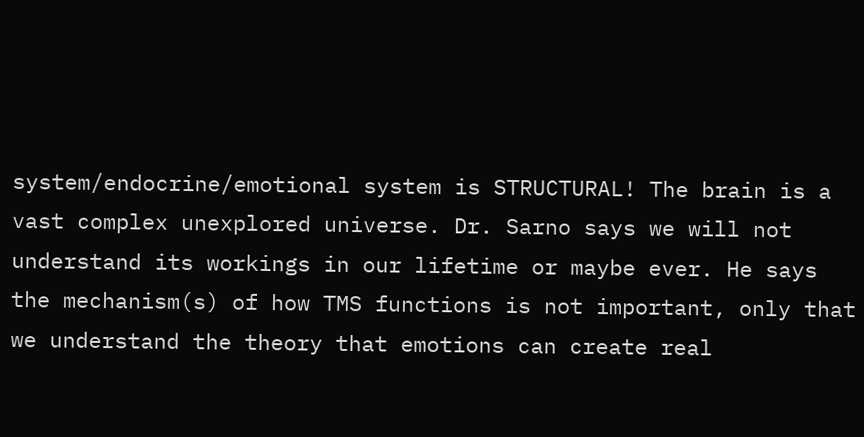system/endocrine/emotional system is STRUCTURAL! The brain is a vast complex unexplored universe. Dr. Sarno says we will not understand its workings in our lifetime or maybe ever. He says the mechanism(s) of how TMS functions is not important, only that we understand the theory that emotions can create real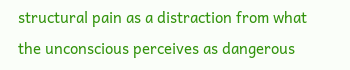structural pain as a distraction from what the unconscious perceives as dangerous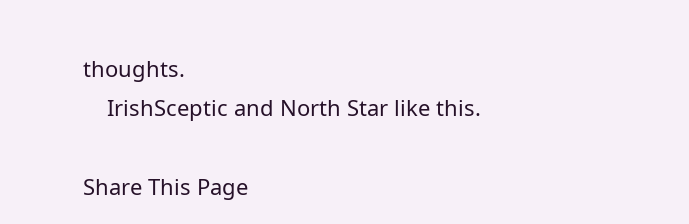thoughts.
    IrishSceptic and North Star like this.

Share This Page